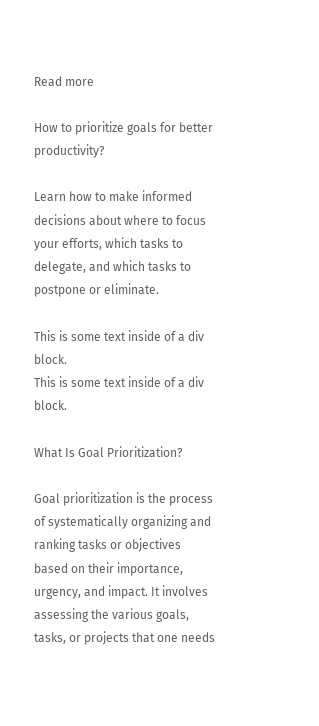Read more

How to prioritize goals for better productivity?

Learn how to make informed decisions about where to focus your efforts, which tasks to delegate, and which tasks to postpone or eliminate.

This is some text inside of a div block.
This is some text inside of a div block.

What Is Goal Prioritization?

Goal prioritization is the process of systematically organizing and ranking tasks or objectives based on their importance, urgency, and impact. It involves assessing the various goals, tasks, or projects that one needs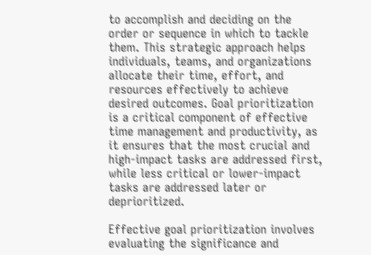to accomplish and deciding on the order or sequence in which to tackle them. This strategic approach helps individuals, teams, and organizations allocate their time, effort, and resources effectively to achieve desired outcomes. Goal prioritization is a critical component of effective time management and productivity, as it ensures that the most crucial and high-impact tasks are addressed first, while less critical or lower-impact tasks are addressed later or deprioritized.

Effective goal prioritization involves evaluating the significance and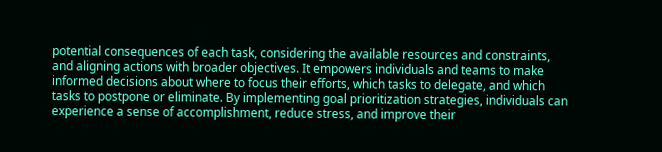potential consequences of each task, considering the available resources and constraints, and aligning actions with broader objectives. It empowers individuals and teams to make informed decisions about where to focus their efforts, which tasks to delegate, and which tasks to postpone or eliminate. By implementing goal prioritization strategies, individuals can experience a sense of accomplishment, reduce stress, and improve their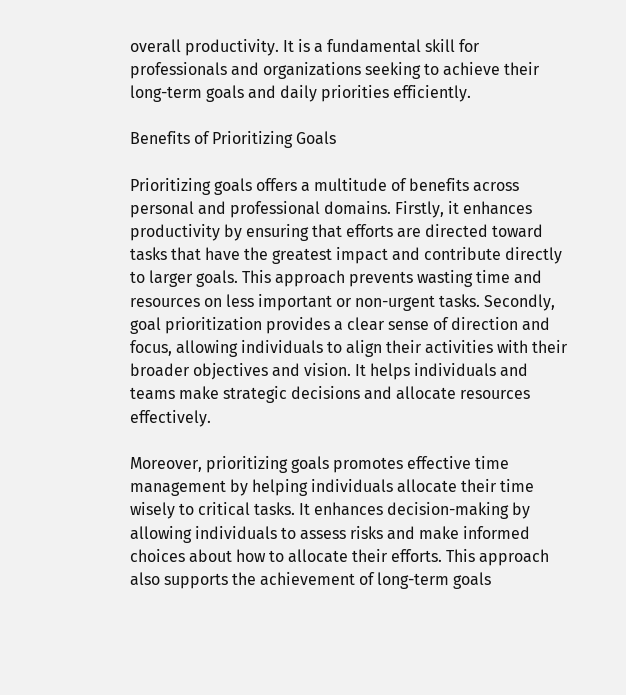overall productivity. It is a fundamental skill for professionals and organizations seeking to achieve their long-term goals and daily priorities efficiently.

Benefits of Prioritizing Goals

Prioritizing goals offers a multitude of benefits across personal and professional domains. Firstly, it enhances productivity by ensuring that efforts are directed toward tasks that have the greatest impact and contribute directly to larger goals. This approach prevents wasting time and resources on less important or non-urgent tasks. Secondly, goal prioritization provides a clear sense of direction and focus, allowing individuals to align their activities with their broader objectives and vision. It helps individuals and teams make strategic decisions and allocate resources effectively.

Moreover, prioritizing goals promotes effective time management by helping individuals allocate their time wisely to critical tasks. It enhances decision-making by allowing individuals to assess risks and make informed choices about how to allocate their efforts. This approach also supports the achievement of long-term goals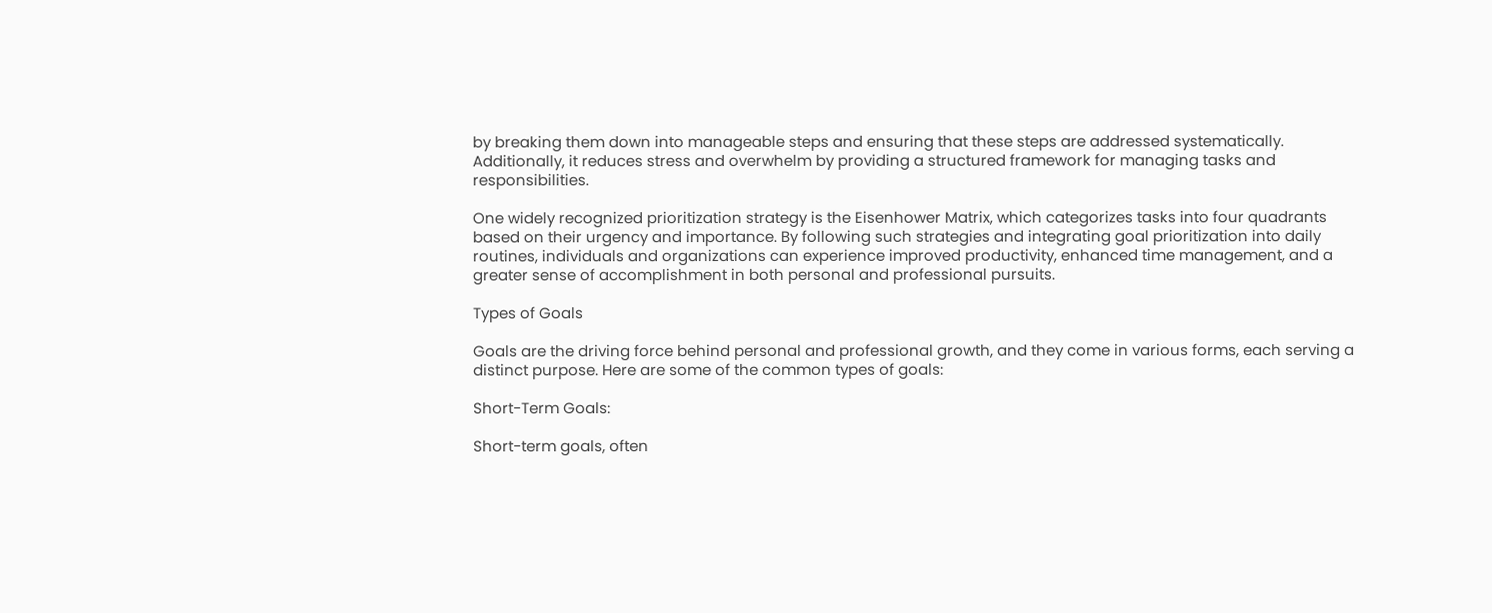by breaking them down into manageable steps and ensuring that these steps are addressed systematically. Additionally, it reduces stress and overwhelm by providing a structured framework for managing tasks and responsibilities.

One widely recognized prioritization strategy is the Eisenhower Matrix, which categorizes tasks into four quadrants based on their urgency and importance. By following such strategies and integrating goal prioritization into daily routines, individuals and organizations can experience improved productivity, enhanced time management, and a greater sense of accomplishment in both personal and professional pursuits.

Types of Goals

Goals are the driving force behind personal and professional growth, and they come in various forms, each serving a distinct purpose. Here are some of the common types of goals:

Short-Term Goals:

Short-term goals, often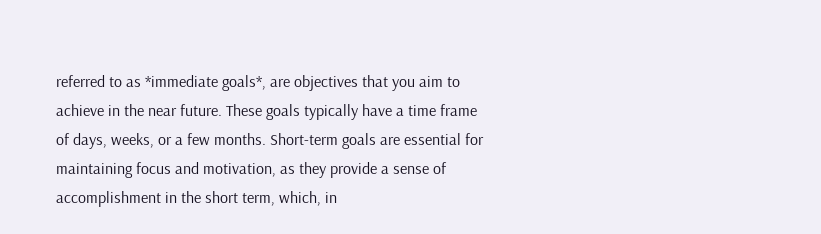referred to as *immediate goals*, are objectives that you aim to achieve in the near future. These goals typically have a time frame of days, weeks, or a few months. Short-term goals are essential for maintaining focus and motivation, as they provide a sense of accomplishment in the short term, which, in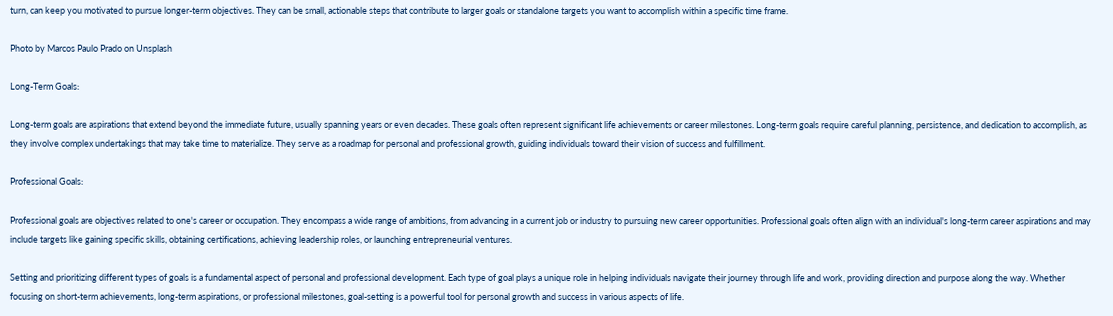turn, can keep you motivated to pursue longer-term objectives. They can be small, actionable steps that contribute to larger goals or standalone targets you want to accomplish within a specific time frame.

Photo by Marcos Paulo Prado on Unsplash

Long-Term Goals:

Long-term goals are aspirations that extend beyond the immediate future, usually spanning years or even decades. These goals often represent significant life achievements or career milestones. Long-term goals require careful planning, persistence, and dedication to accomplish, as they involve complex undertakings that may take time to materialize. They serve as a roadmap for personal and professional growth, guiding individuals toward their vision of success and fulfillment.

Professional Goals:

Professional goals are objectives related to one's career or occupation. They encompass a wide range of ambitions, from advancing in a current job or industry to pursuing new career opportunities. Professional goals often align with an individual's long-term career aspirations and may include targets like gaining specific skills, obtaining certifications, achieving leadership roles, or launching entrepreneurial ventures.

Setting and prioritizing different types of goals is a fundamental aspect of personal and professional development. Each type of goal plays a unique role in helping individuals navigate their journey through life and work, providing direction and purpose along the way. Whether focusing on short-term achievements, long-term aspirations, or professional milestones, goal-setting is a powerful tool for personal growth and success in various aspects of life.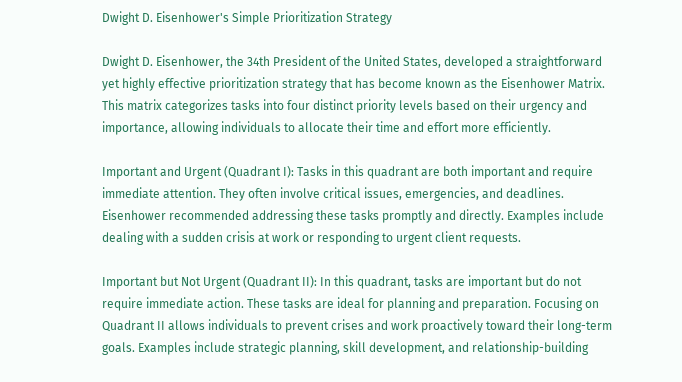Dwight D. Eisenhower's Simple Prioritization Strategy

Dwight D. Eisenhower, the 34th President of the United States, developed a straightforward yet highly effective prioritization strategy that has become known as the Eisenhower Matrix. This matrix categorizes tasks into four distinct priority levels based on their urgency and importance, allowing individuals to allocate their time and effort more efficiently.

Important and Urgent (Quadrant I): Tasks in this quadrant are both important and require immediate attention. They often involve critical issues, emergencies, and deadlines. Eisenhower recommended addressing these tasks promptly and directly. Examples include dealing with a sudden crisis at work or responding to urgent client requests.

Important but Not Urgent (Quadrant II): In this quadrant, tasks are important but do not require immediate action. These tasks are ideal for planning and preparation. Focusing on Quadrant II allows individuals to prevent crises and work proactively toward their long-term goals. Examples include strategic planning, skill development, and relationship-building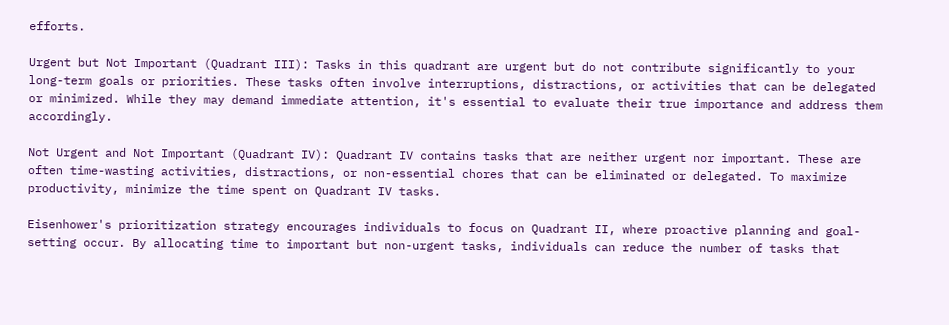efforts.

Urgent but Not Important (Quadrant III): Tasks in this quadrant are urgent but do not contribute significantly to your long-term goals or priorities. These tasks often involve interruptions, distractions, or activities that can be delegated or minimized. While they may demand immediate attention, it's essential to evaluate their true importance and address them accordingly.

Not Urgent and Not Important (Quadrant IV): Quadrant IV contains tasks that are neither urgent nor important. These are often time-wasting activities, distractions, or non-essential chores that can be eliminated or delegated. To maximize productivity, minimize the time spent on Quadrant IV tasks.

Eisenhower's prioritization strategy encourages individuals to focus on Quadrant II, where proactive planning and goal-setting occur. By allocating time to important but non-urgent tasks, individuals can reduce the number of tasks that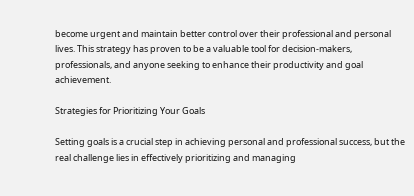become urgent and maintain better control over their professional and personal lives. This strategy has proven to be a valuable tool for decision-makers, professionals, and anyone seeking to enhance their productivity and goal achievement.

Strategies for Prioritizing Your Goals

Setting goals is a crucial step in achieving personal and professional success, but the real challenge lies in effectively prioritizing and managing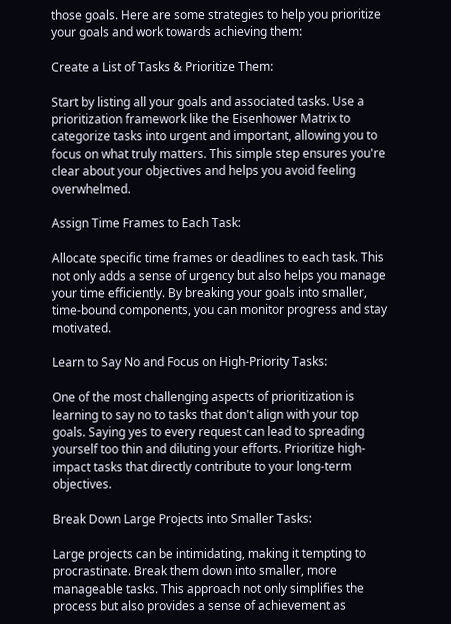those goals. Here are some strategies to help you prioritize your goals and work towards achieving them:

Create a List of Tasks & Prioritize Them:

Start by listing all your goals and associated tasks. Use a prioritization framework like the Eisenhower Matrix to categorize tasks into urgent and important, allowing you to focus on what truly matters. This simple step ensures you're clear about your objectives and helps you avoid feeling overwhelmed.

Assign Time Frames to Each Task:

Allocate specific time frames or deadlines to each task. This not only adds a sense of urgency but also helps you manage your time efficiently. By breaking your goals into smaller, time-bound components, you can monitor progress and stay motivated.

Learn to Say No and Focus on High-Priority Tasks:

One of the most challenging aspects of prioritization is learning to say no to tasks that don't align with your top goals. Saying yes to every request can lead to spreading yourself too thin and diluting your efforts. Prioritize high-impact tasks that directly contribute to your long-term objectives.

Break Down Large Projects into Smaller Tasks:

Large projects can be intimidating, making it tempting to procrastinate. Break them down into smaller, more manageable tasks. This approach not only simplifies the process but also provides a sense of achievement as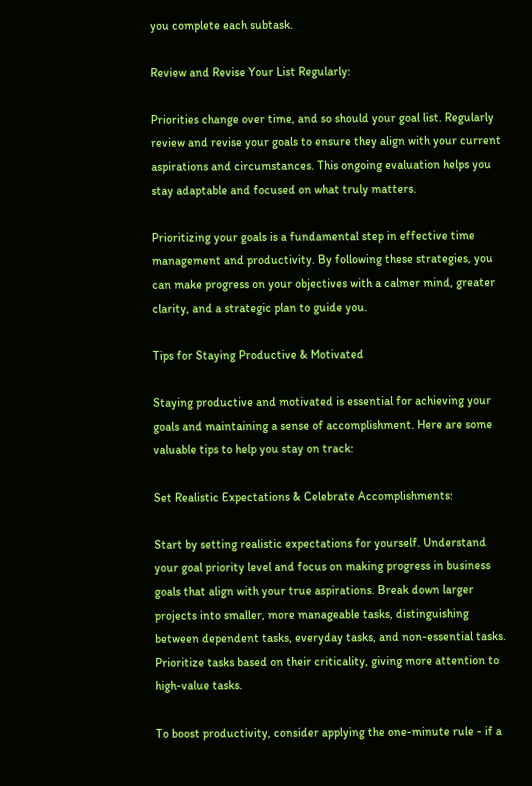you complete each subtask.

Review and Revise Your List Regularly:

Priorities change over time, and so should your goal list. Regularly review and revise your goals to ensure they align with your current aspirations and circumstances. This ongoing evaluation helps you stay adaptable and focused on what truly matters.

Prioritizing your goals is a fundamental step in effective time management and productivity. By following these strategies, you can make progress on your objectives with a calmer mind, greater clarity, and a strategic plan to guide you.

Tips for Staying Productive & Motivated

Staying productive and motivated is essential for achieving your goals and maintaining a sense of accomplishment. Here are some valuable tips to help you stay on track:

Set Realistic Expectations & Celebrate Accomplishments:

Start by setting realistic expectations for yourself. Understand your goal priority level and focus on making progress in business goals that align with your true aspirations. Break down larger projects into smaller, more manageable tasks, distinguishing between dependent tasks, everyday tasks, and non-essential tasks. Prioritize tasks based on their criticality, giving more attention to high-value tasks.

To boost productivity, consider applying the one-minute rule - if a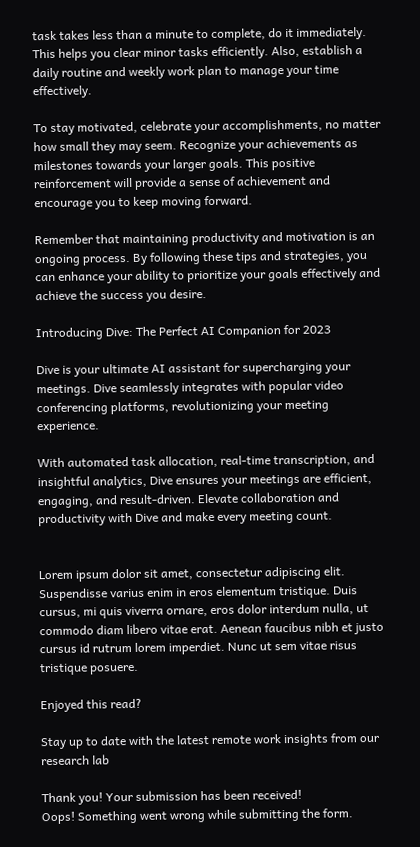task takes less than a minute to complete, do it immediately. This helps you clear minor tasks efficiently. Also, establish a daily routine and weekly work plan to manage your time effectively.

To stay motivated, celebrate your accomplishments, no matter how small they may seem. Recognize your achievements as milestones towards your larger goals. This positive reinforcement will provide a sense of achievement and encourage you to keep moving forward.

Remember that maintaining productivity and motivation is an ongoing process. By following these tips and strategies, you can enhance your ability to prioritize your goals effectively and achieve the success you desire.

Introducing Dive: The Perfect AI Companion for 2023

Dive is your ultimate AI assistant for supercharging your meetings. Dive seamlessly integrates with popular video conferencing platforms, revolutionizing your meeting experience.

With automated task allocation, real-time transcription, and insightful analytics, Dive ensures your meetings are efficient, engaging, and result-driven. Elevate collaboration and productivity with Dive and make every meeting count.


Lorem ipsum dolor sit amet, consectetur adipiscing elit. Suspendisse varius enim in eros elementum tristique. Duis cursus, mi quis viverra ornare, eros dolor interdum nulla, ut commodo diam libero vitae erat. Aenean faucibus nibh et justo cursus id rutrum lorem imperdiet. Nunc ut sem vitae risus tristique posuere.

Enjoyed this read?

Stay up to date with the latest remote work insights from our research lab

Thank you! Your submission has been received!
Oops! Something went wrong while submitting the form.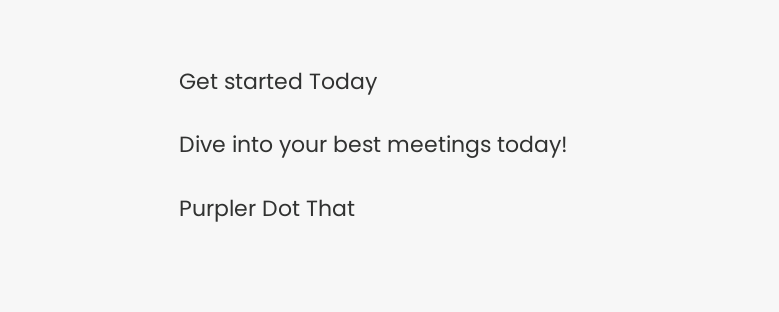Get started Today

Dive into your best meetings today!

Purpler Dot That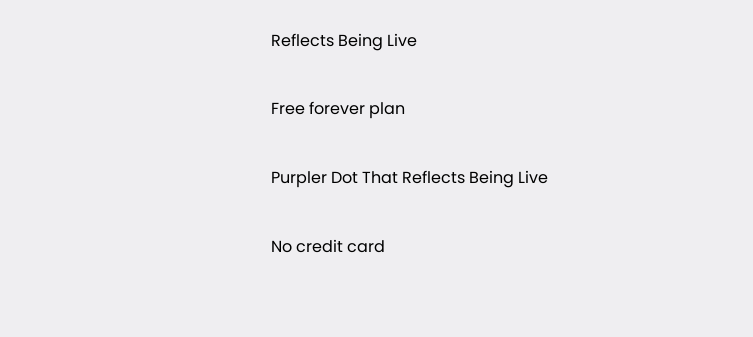Reflects Being Live

Free forever plan

Purpler Dot That Reflects Being Live

No credit card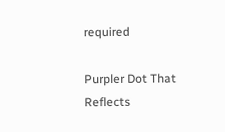required

Purpler Dot That Reflects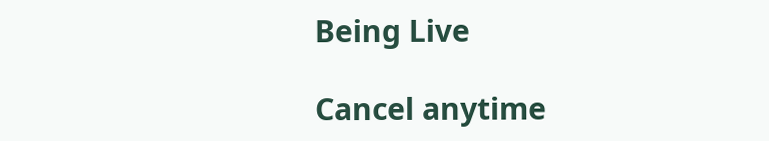Being Live

Cancel anytime